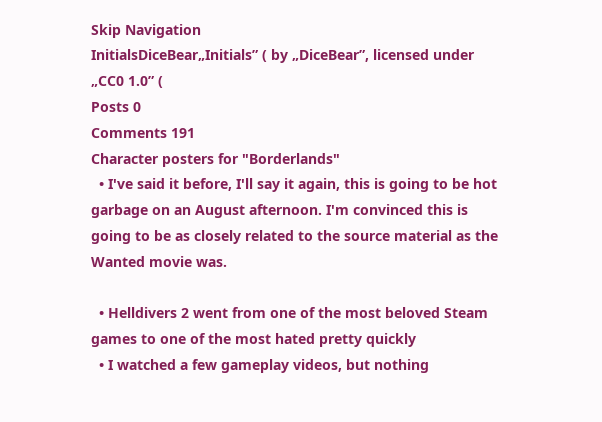Skip Navigation
InitialsDiceBear„Initials” ( by „DiceBear”, licensed under „CC0 1.0” (
Posts 0
Comments 191
Character posters for "Borderlands"
  • I've said it before, I'll say it again, this is going to be hot garbage on an August afternoon. I'm convinced this is going to be as closely related to the source material as the Wanted movie was.

  • Helldivers 2 went from one of the most beloved Steam games to one of the most hated pretty quickly
  • I watched a few gameplay videos, but nothing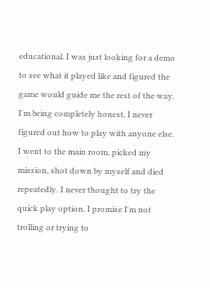educational. I was just looking for a demo to see what it played like and figured the game would guide me the rest of the way. I'm being completely honest, I never figured out how to play with anyone else. I went to the main room, picked my mission, shot down by myself and died repeatedly. I never thought to try the quick play option. I promise I'm not trolling or trying to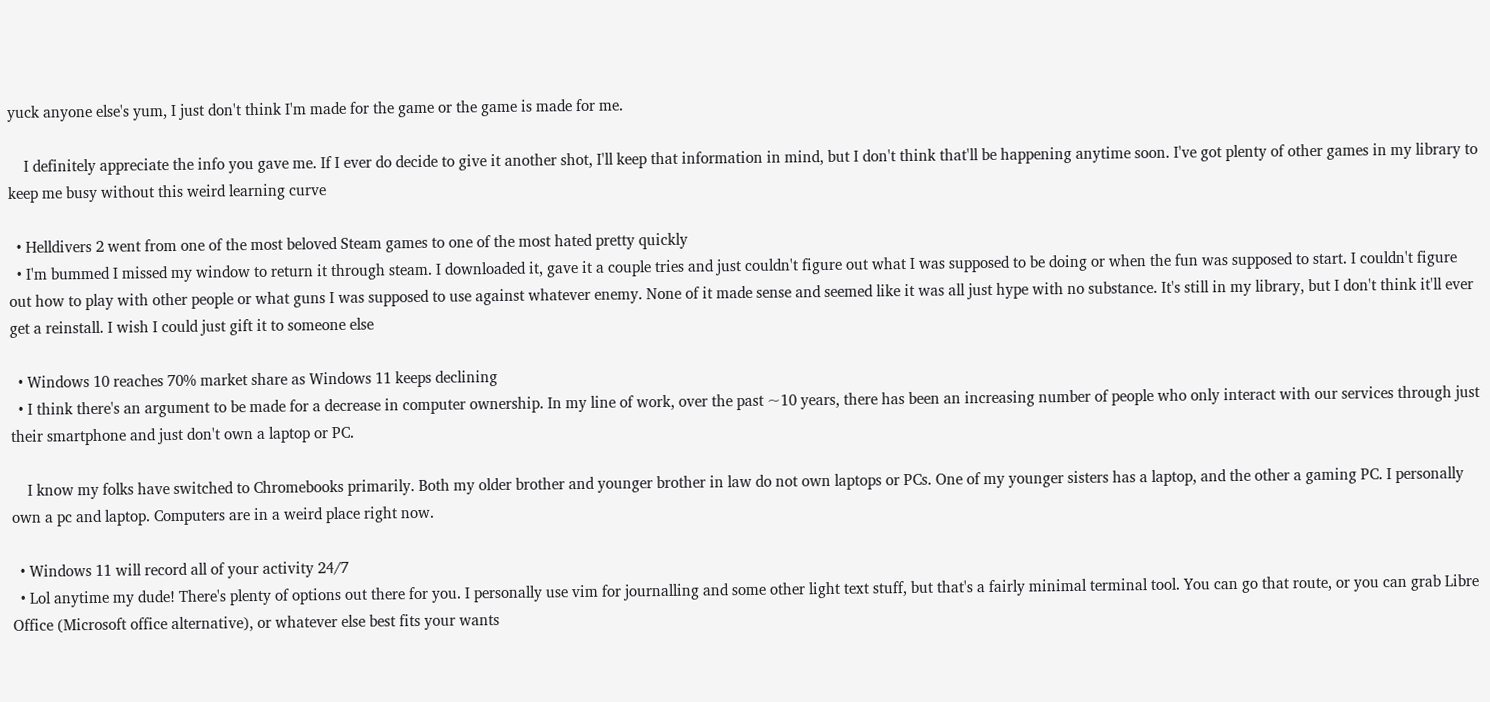yuck anyone else's yum, I just don't think I'm made for the game or the game is made for me.

    I definitely appreciate the info you gave me. If I ever do decide to give it another shot, I'll keep that information in mind, but I don't think that'll be happening anytime soon. I've got plenty of other games in my library to keep me busy without this weird learning curve

  • Helldivers 2 went from one of the most beloved Steam games to one of the most hated pretty quickly
  • I'm bummed I missed my window to return it through steam. I downloaded it, gave it a couple tries and just couldn't figure out what I was supposed to be doing or when the fun was supposed to start. I couldn't figure out how to play with other people or what guns I was supposed to use against whatever enemy. None of it made sense and seemed like it was all just hype with no substance. It's still in my library, but I don't think it'll ever get a reinstall. I wish I could just gift it to someone else

  • Windows 10 reaches 70% market share as Windows 11 keeps declining
  • I think there's an argument to be made for a decrease in computer ownership. In my line of work, over the past ~10 years, there has been an increasing number of people who only interact with our services through just their smartphone and just don't own a laptop or PC.

    I know my folks have switched to Chromebooks primarily. Both my older brother and younger brother in law do not own laptops or PCs. One of my younger sisters has a laptop, and the other a gaming PC. I personally own a pc and laptop. Computers are in a weird place right now.

  • Windows 11 will record all of your activity 24/7
  • Lol anytime my dude! There's plenty of options out there for you. I personally use vim for journalling and some other light text stuff, but that's a fairly minimal terminal tool. You can go that route, or you can grab Libre Office (Microsoft office alternative), or whatever else best fits your wants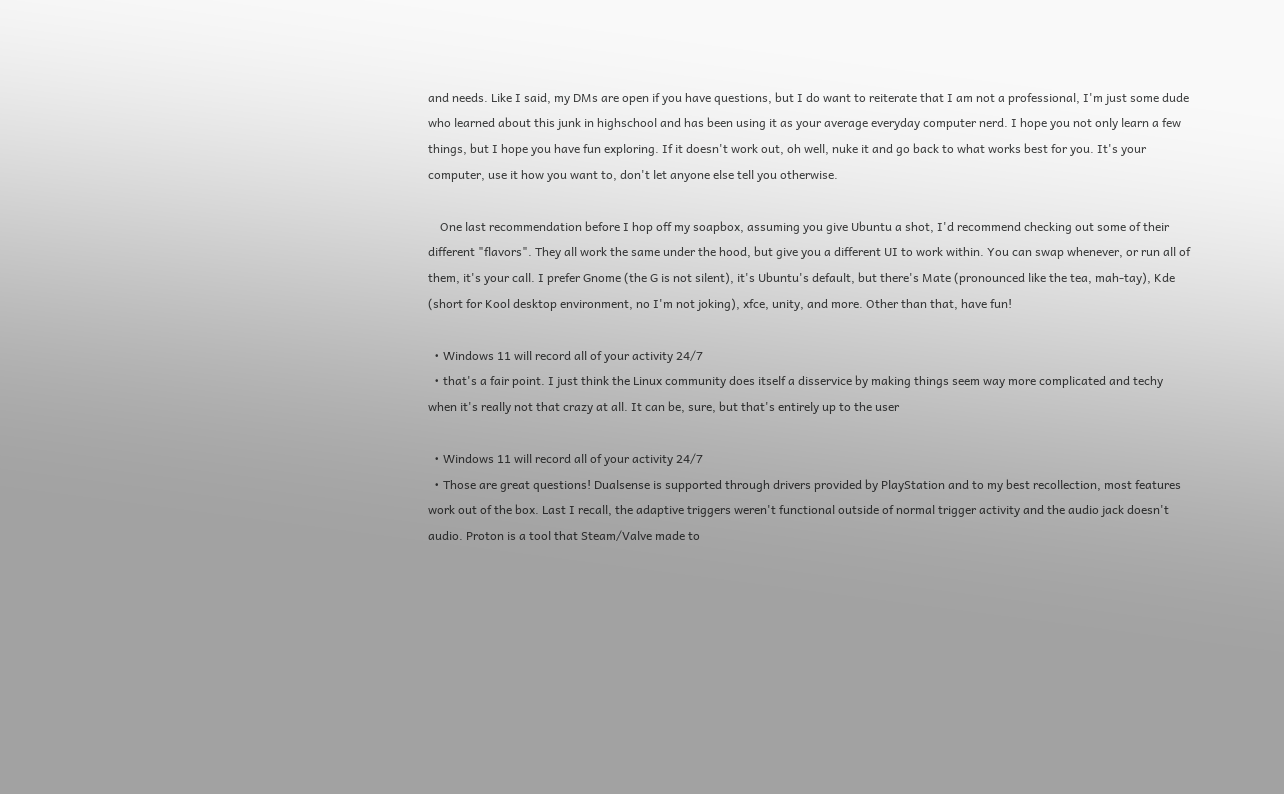and needs. Like I said, my DMs are open if you have questions, but I do want to reiterate that I am not a professional, I'm just some dude who learned about this junk in highschool and has been using it as your average everyday computer nerd. I hope you not only learn a few things, but I hope you have fun exploring. If it doesn't work out, oh well, nuke it and go back to what works best for you. It's your computer, use it how you want to, don't let anyone else tell you otherwise.

    One last recommendation before I hop off my soapbox, assuming you give Ubuntu a shot, I'd recommend checking out some of their different "flavors". They all work the same under the hood, but give you a different UI to work within. You can swap whenever, or run all of them, it's your call. I prefer Gnome (the G is not silent), it's Ubuntu's default, but there's Mate (pronounced like the tea, mah-tay), Kde (short for Kool desktop environment, no I'm not joking), xfce, unity, and more. Other than that, have fun!

  • Windows 11 will record all of your activity 24/7
  • that's a fair point. I just think the Linux community does itself a disservice by making things seem way more complicated and techy when it's really not that crazy at all. It can be, sure, but that's entirely up to the user

  • Windows 11 will record all of your activity 24/7
  • Those are great questions! Dualsense is supported through drivers provided by PlayStation and to my best recollection, most features work out of the box. Last I recall, the adaptive triggers weren't functional outside of normal trigger activity and the audio jack doesn't audio. Proton is a tool that Steam/Valve made to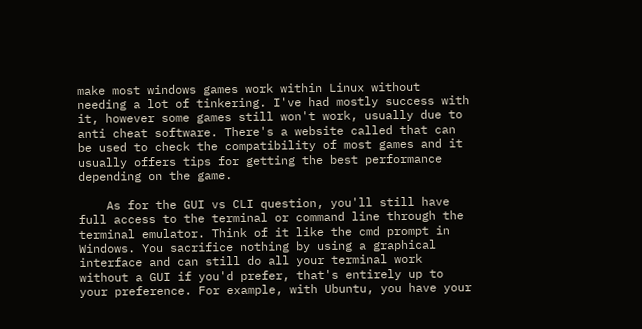make most windows games work within Linux without needing a lot of tinkering. I've had mostly success with it, however some games still won't work, usually due to anti cheat software. There's a website called that can be used to check the compatibility of most games and it usually offers tips for getting the best performance depending on the game.

    As for the GUI vs CLI question, you'll still have full access to the terminal or command line through the terminal emulator. Think of it like the cmd prompt in Windows. You sacrifice nothing by using a graphical interface and can still do all your terminal work without a GUI if you'd prefer, that's entirely up to your preference. For example, with Ubuntu, you have your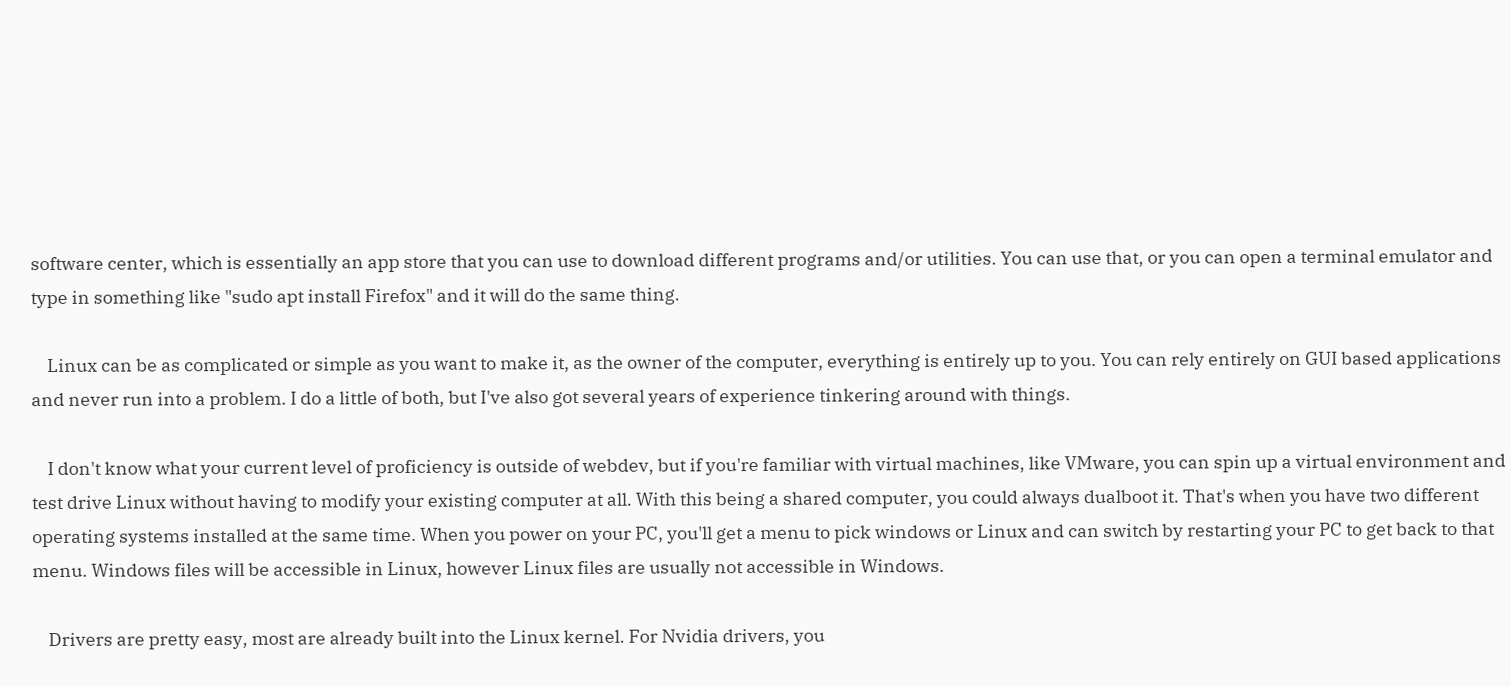software center, which is essentially an app store that you can use to download different programs and/or utilities. You can use that, or you can open a terminal emulator and type in something like "sudo apt install Firefox" and it will do the same thing.

    Linux can be as complicated or simple as you want to make it, as the owner of the computer, everything is entirely up to you. You can rely entirely on GUI based applications and never run into a problem. I do a little of both, but I've also got several years of experience tinkering around with things.

    I don't know what your current level of proficiency is outside of webdev, but if you're familiar with virtual machines, like VMware, you can spin up a virtual environment and test drive Linux without having to modify your existing computer at all. With this being a shared computer, you could always dualboot it. That's when you have two different operating systems installed at the same time. When you power on your PC, you'll get a menu to pick windows or Linux and can switch by restarting your PC to get back to that menu. Windows files will be accessible in Linux, however Linux files are usually not accessible in Windows.

    Drivers are pretty easy, most are already built into the Linux kernel. For Nvidia drivers, you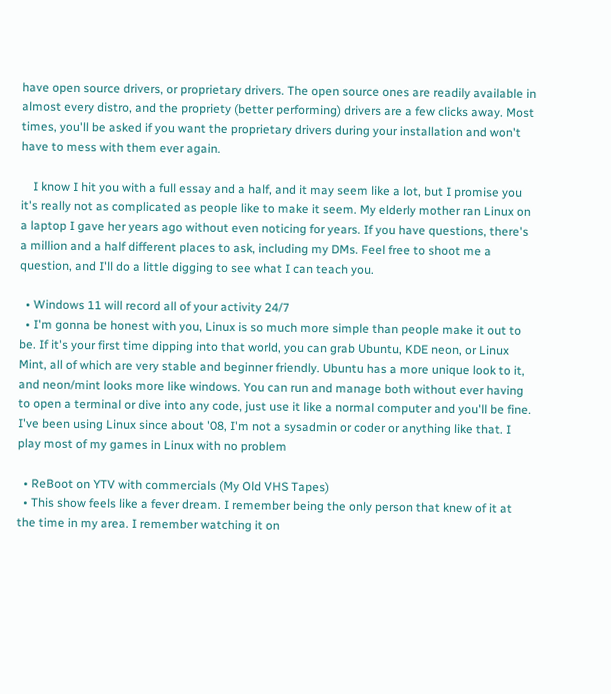have open source drivers, or proprietary drivers. The open source ones are readily available in almost every distro, and the propriety (better performing) drivers are a few clicks away. Most times, you'll be asked if you want the proprietary drivers during your installation and won't have to mess with them ever again.

    I know I hit you with a full essay and a half, and it may seem like a lot, but I promise you it's really not as complicated as people like to make it seem. My elderly mother ran Linux on a laptop I gave her years ago without even noticing for years. If you have questions, there's a million and a half different places to ask, including my DMs. Feel free to shoot me a question, and I'll do a little digging to see what I can teach you.

  • Windows 11 will record all of your activity 24/7
  • I'm gonna be honest with you, Linux is so much more simple than people make it out to be. If it's your first time dipping into that world, you can grab Ubuntu, KDE neon, or Linux Mint, all of which are very stable and beginner friendly. Ubuntu has a more unique look to it, and neon/mint looks more like windows. You can run and manage both without ever having to open a terminal or dive into any code, just use it like a normal computer and you'll be fine. I've been using Linux since about '08, I'm not a sysadmin or coder or anything like that. I play most of my games in Linux with no problem

  • ReBoot on YTV with commercials (My Old VHS Tapes)
  • This show feels like a fever dream. I remember being the only person that knew of it at the time in my area. I remember watching it on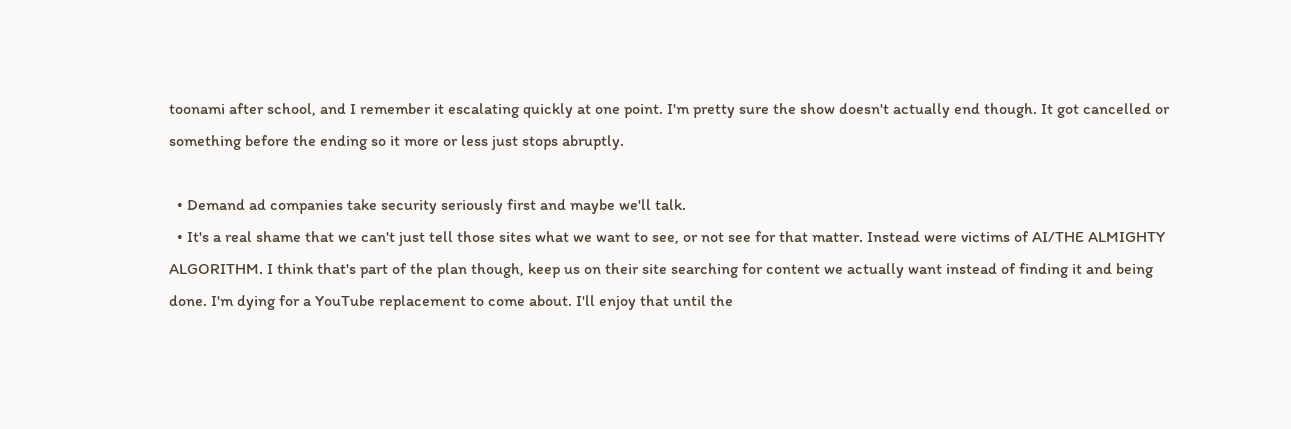toonami after school, and I remember it escalating quickly at one point. I'm pretty sure the show doesn't actually end though. It got cancelled or something before the ending so it more or less just stops abruptly.

  • Demand ad companies take security seriously first and maybe we'll talk.
  • It's a real shame that we can't just tell those sites what we want to see, or not see for that matter. Instead were victims of AI/THE ALMIGHTY ALGORITHM. I think that's part of the plan though, keep us on their site searching for content we actually want instead of finding it and being done. I'm dying for a YouTube replacement to come about. I'll enjoy that until the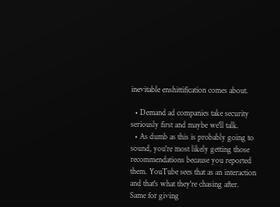inevitable enshittification comes about.

  • Demand ad companies take security seriously first and maybe we'll talk.
  • As dumb as this is probably going to sound, you're most likely getting those recommendations because you reported them. YouTube sees that as an interaction and that's what they're chasing after. Same for giving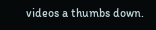videos a thumbs down.